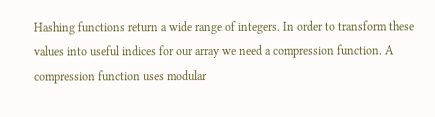Hashing functions return a wide range of integers. In order to transform these values into useful indices for our array we need a compression function. A compression function uses modular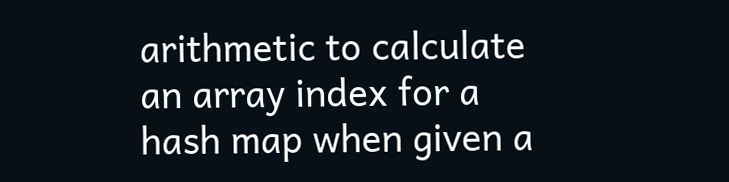arithmetic to calculate an array index for a hash map when given a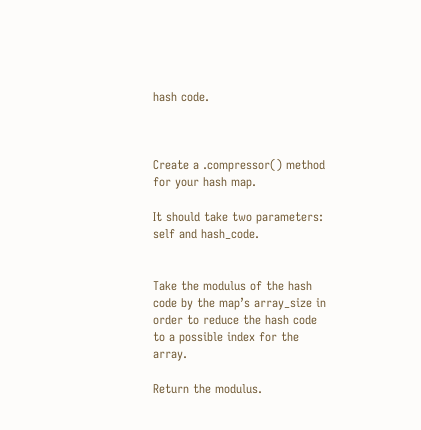hash code.



Create a .compressor() method for your hash map.

It should take two parameters: self and hash_code.


Take the modulus of the hash code by the map’s array_size in order to reduce the hash code to a possible index for the array.

Return the modulus.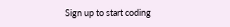Sign up to start coding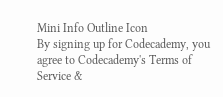Mini Info Outline Icon
By signing up for Codecademy, you agree to Codecademy's Terms of Service &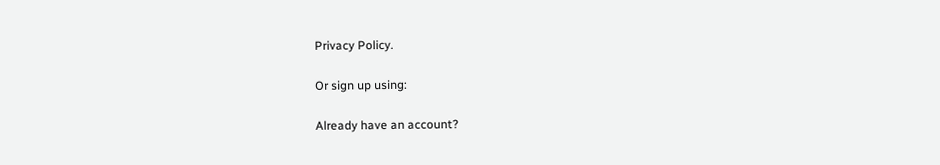Privacy Policy.

Or sign up using:

Already have an account?